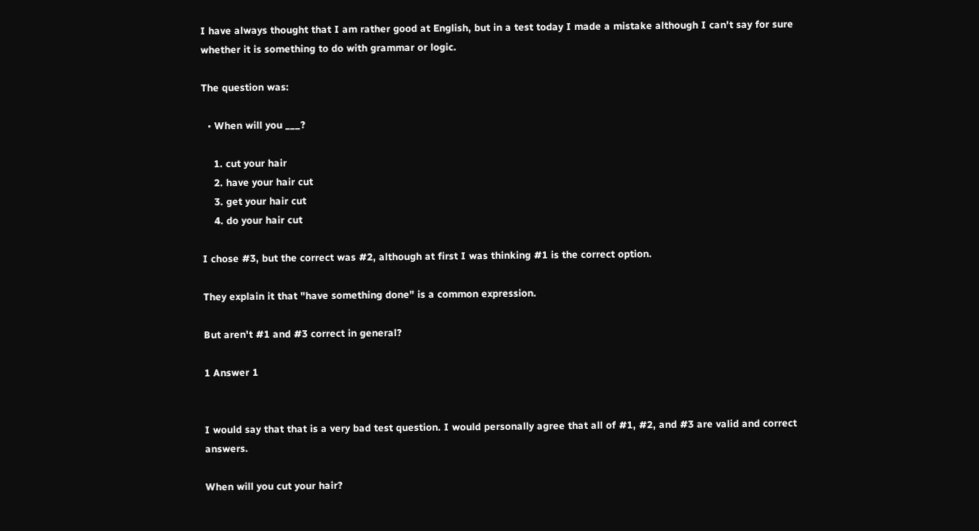I have always thought that I am rather good at English, but in a test today I made a mistake although I can't say for sure whether it is something to do with grammar or logic.

The question was:

  • When will you ___?

    1. cut your hair
    2. have your hair cut
    3. get your hair cut
    4. do your hair cut

I chose #3, but the correct was #2, although at first I was thinking #1 is the correct option.

They explain it that "have something done" is a common expression.

But aren't #1 and #3 correct in general?

1 Answer 1


I would say that that is a very bad test question. I would personally agree that all of #1, #2, and #3 are valid and correct answers.

When will you cut your hair?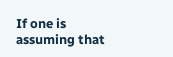If one is assuming that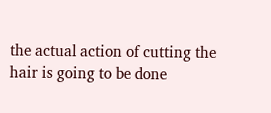the actual action of cutting the hair is going to be done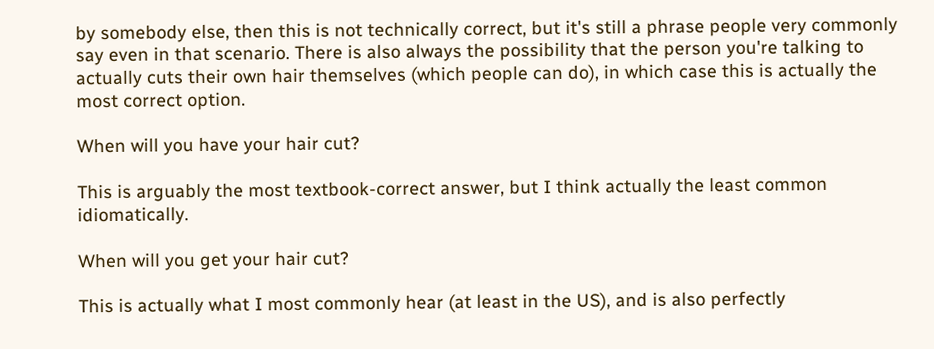by somebody else, then this is not technically correct, but it's still a phrase people very commonly say even in that scenario. There is also always the possibility that the person you're talking to actually cuts their own hair themselves (which people can do), in which case this is actually the most correct option.

When will you have your hair cut?

This is arguably the most textbook-correct answer, but I think actually the least common idiomatically.

When will you get your hair cut?

This is actually what I most commonly hear (at least in the US), and is also perfectly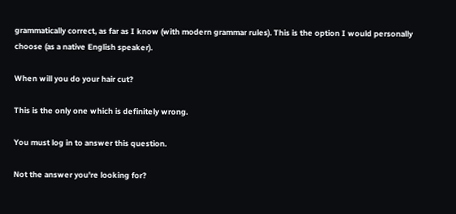grammatically correct, as far as I know (with modern grammar rules). This is the option I would personally choose (as a native English speaker).

When will you do your hair cut?

This is the only one which is definitely wrong.

You must log in to answer this question.

Not the answer you're looking for?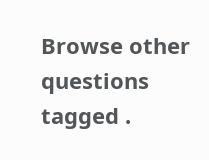Browse other questions tagged .